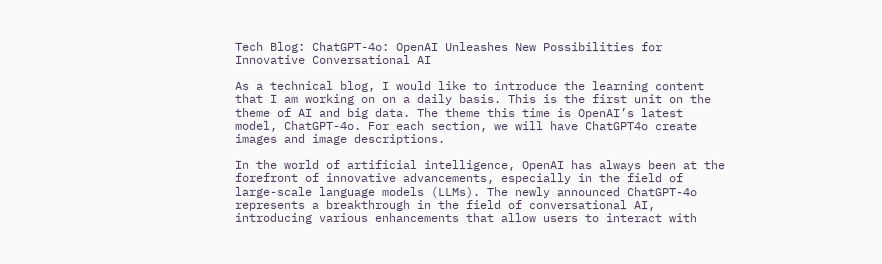Tech Blog: ChatGPT-4o: OpenAI Unleashes New Possibilities for Innovative Conversational AI

As a technical blog, I would like to introduce the learning content that I am working on on a daily basis. This is the first unit on the theme of AI and big data. The theme this time is OpenAI’s latest model, ChatGPT-4o. For each section, we will have ChatGPT4o create images and image descriptions.

In the world of artificial intelligence, OpenAI has always been at the forefront of innovative advancements, especially in the field of large-scale language models (LLMs). The newly announced ChatGPT-4o represents a breakthrough in the field of conversational AI, introducing various enhancements that allow users to interact with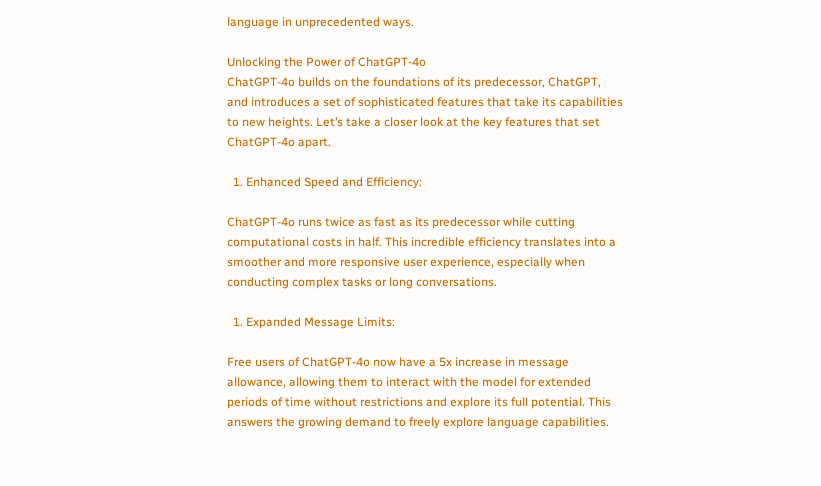language in unprecedented ways.

Unlocking the Power of ChatGPT-4o
ChatGPT-4o builds on the foundations of its predecessor, ChatGPT, and introduces a set of sophisticated features that take its capabilities to new heights. Let’s take a closer look at the key features that set ChatGPT-4o apart.

  1. Enhanced Speed and Efficiency:

ChatGPT-4o runs twice as fast as its predecessor while cutting computational costs in half. This incredible efficiency translates into a smoother and more responsive user experience, especially when conducting complex tasks or long conversations.

  1. Expanded Message Limits:

Free users of ChatGPT-4o now have a 5x increase in message allowance, allowing them to interact with the model for extended periods of time without restrictions and explore its full potential. This answers the growing demand to freely explore language capabilities.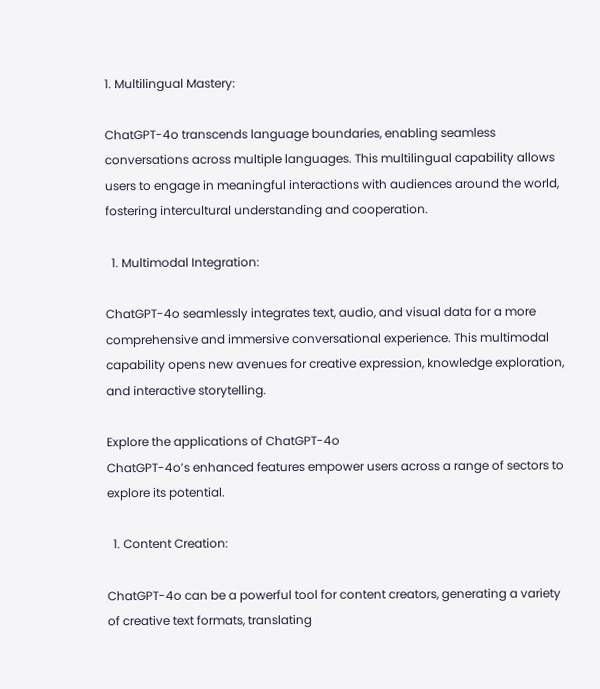1. Multilingual Mastery:

ChatGPT-4o transcends language boundaries, enabling seamless conversations across multiple languages. This multilingual capability allows users to engage in meaningful interactions with audiences around the world, fostering intercultural understanding and cooperation.

  1. Multimodal Integration:

ChatGPT-4o seamlessly integrates text, audio, and visual data for a more comprehensive and immersive conversational experience. This multimodal capability opens new avenues for creative expression, knowledge exploration, and interactive storytelling.

Explore the applications of ChatGPT-4o
ChatGPT-4o’s enhanced features empower users across a range of sectors to explore its potential.

  1. Content Creation:

ChatGPT-4o can be a powerful tool for content creators, generating a variety of creative text formats, translating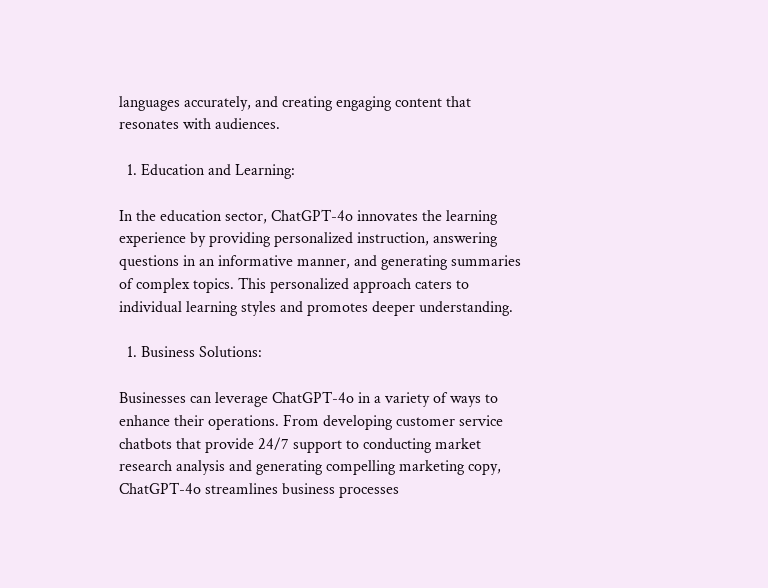languages accurately, and creating engaging content that resonates with audiences.

  1. Education and Learning:

In the education sector, ChatGPT-4o innovates the learning experience by providing personalized instruction, answering questions in an informative manner, and generating summaries of complex topics. This personalized approach caters to individual learning styles and promotes deeper understanding.

  1. Business Solutions:

Businesses can leverage ChatGPT-4o in a variety of ways to enhance their operations. From developing customer service chatbots that provide 24/7 support to conducting market research analysis and generating compelling marketing copy, ChatGPT-4o streamlines business processes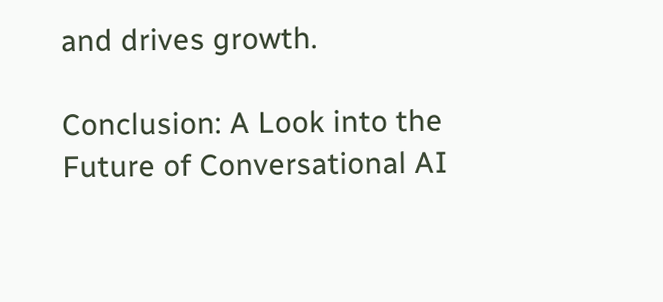and drives growth.

Conclusion: A Look into the Future of Conversational AI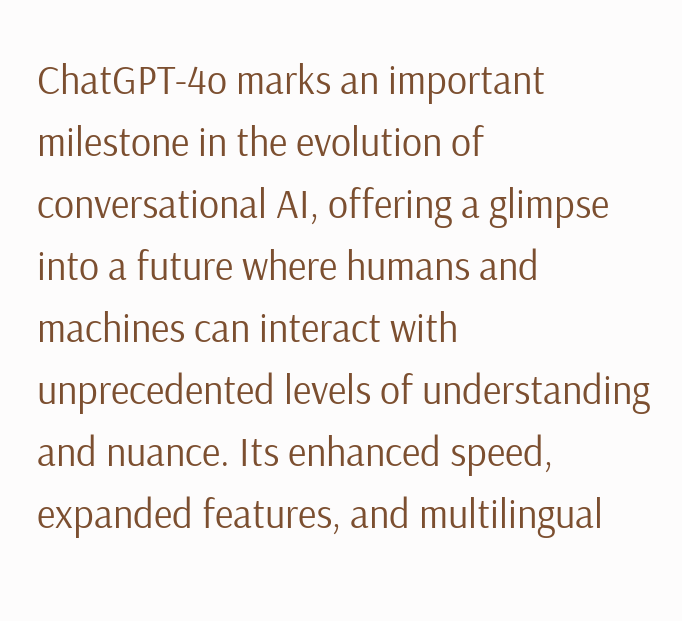ChatGPT-4o marks an important milestone in the evolution of conversational AI, offering a glimpse into a future where humans and machines can interact with unprecedented levels of understanding and nuance. Its enhanced speed, expanded features, and multilingual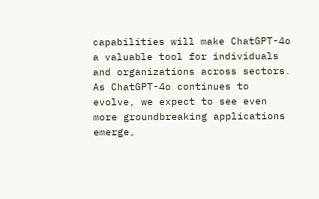capabilities will make ChatGPT-4o a valuable tool for individuals and organizations across sectors. As ChatGPT-4o continues to evolve, we expect to see even more groundbreaking applications emerge,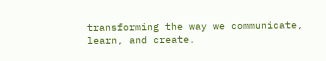transforming the way we communicate, learn, and create.